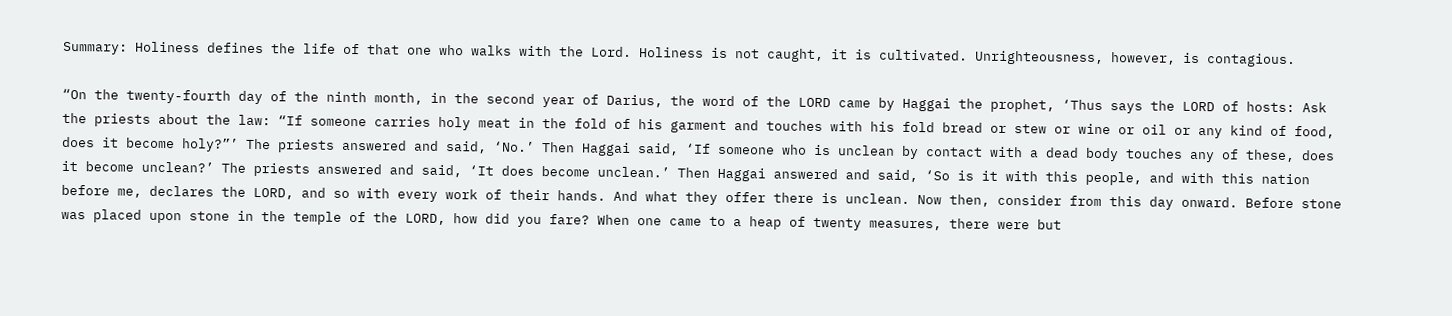Summary: Holiness defines the life of that one who walks with the Lord. Holiness is not caught, it is cultivated. Unrighteousness, however, is contagious.

“On the twenty-fourth day of the ninth month, in the second year of Darius, the word of the LORD came by Haggai the prophet, ‘Thus says the LORD of hosts: Ask the priests about the law: “If someone carries holy meat in the fold of his garment and touches with his fold bread or stew or wine or oil or any kind of food, does it become holy?”’ The priests answered and said, ‘No.’ Then Haggai said, ‘If someone who is unclean by contact with a dead body touches any of these, does it become unclean?’ The priests answered and said, ‘It does become unclean.’ Then Haggai answered and said, ‘So is it with this people, and with this nation before me, declares the LORD, and so with every work of their hands. And what they offer there is unclean. Now then, consider from this day onward. Before stone was placed upon stone in the temple of the LORD, how did you fare? When one came to a heap of twenty measures, there were but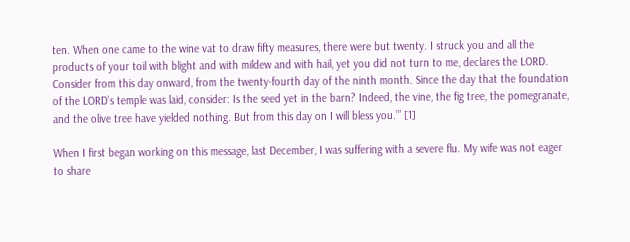ten. When one came to the wine vat to draw fifty measures, there were but twenty. I struck you and all the products of your toil with blight and with mildew and with hail, yet you did not turn to me, declares the LORD. Consider from this day onward, from the twenty-fourth day of the ninth month. Since the day that the foundation of the LORD’s temple was laid, consider: Is the seed yet in the barn? Indeed, the vine, the fig tree, the pomegranate, and the olive tree have yielded nothing. But from this day on I will bless you.’” [1]

When I first began working on this message, last December, I was suffering with a severe flu. My wife was not eager to share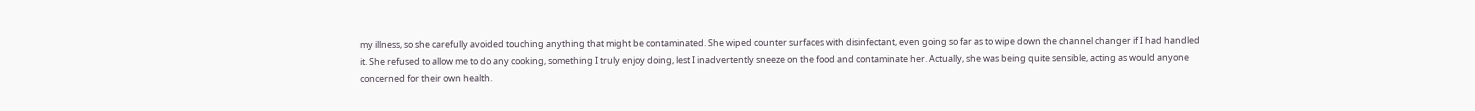my illness, so she carefully avoided touching anything that might be contaminated. She wiped counter surfaces with disinfectant, even going so far as to wipe down the channel changer if I had handled it. She refused to allow me to do any cooking, something I truly enjoy doing, lest I inadvertently sneeze on the food and contaminate her. Actually, she was being quite sensible, acting as would anyone concerned for their own health.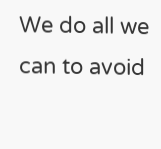We do all we can to avoid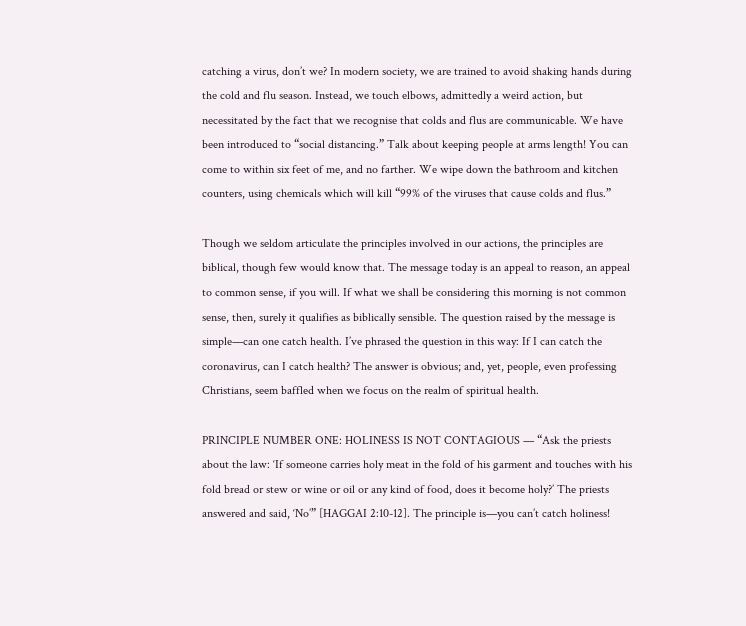catching a virus, don’t we? In modern society, we are trained to avoid shaking hands during the cold and flu season. Instead, we touch elbows, admittedly a weird action, but necessitated by the fact that we recognise that colds and flus are communicable. We have been introduced to “social distancing.” Talk about keeping people at arms length! You can come to within six feet of me, and no farther. We wipe down the bathroom and kitchen counters, using chemicals which will kill “99% of the viruses that cause colds and flus.”

Though we seldom articulate the principles involved in our actions, the principles are biblical, though few would know that. The message today is an appeal to reason, an appeal to common sense, if you will. If what we shall be considering this morning is not common sense, then, surely it qualifies as biblically sensible. The question raised by the message is simple—can one catch health. I’ve phrased the question in this way: If I can catch the coronavirus, can I catch health? The answer is obvious; and, yet, people, even professing Christians, seem baffled when we focus on the realm of spiritual health.

PRINCIPLE NUMBER ONE: HOLINESS IS NOT CONTAGIOUS — “Ask the priests about the law: ‘If someone carries holy meat in the fold of his garment and touches with his fold bread or stew or wine or oil or any kind of food, does it become holy?’ The priests answered and said, ‘No’” [HAGGAI 2:10-12]. The principle is—you can’t catch holiness!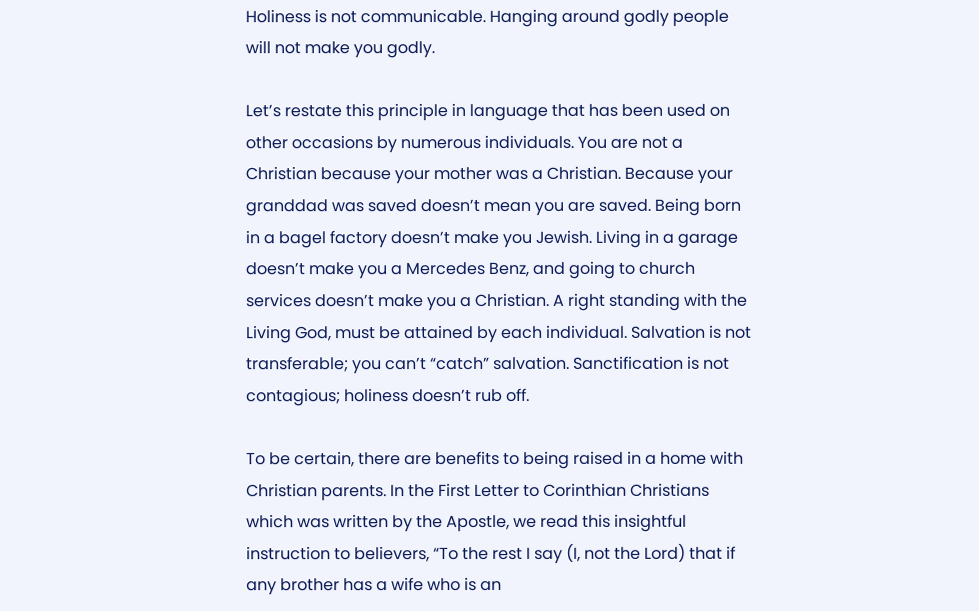Holiness is not communicable. Hanging around godly people will not make you godly.

Let’s restate this principle in language that has been used on other occasions by numerous individuals. You are not a Christian because your mother was a Christian. Because your granddad was saved doesn’t mean you are saved. Being born in a bagel factory doesn’t make you Jewish. Living in a garage doesn’t make you a Mercedes Benz, and going to church services doesn’t make you a Christian. A right standing with the Living God, must be attained by each individual. Salvation is not transferable; you can’t “catch” salvation. Sanctification is not contagious; holiness doesn’t rub off.

To be certain, there are benefits to being raised in a home with Christian parents. In the First Letter to Corinthian Christians which was written by the Apostle, we read this insightful instruction to believers, “To the rest I say (I, not the Lord) that if any brother has a wife who is an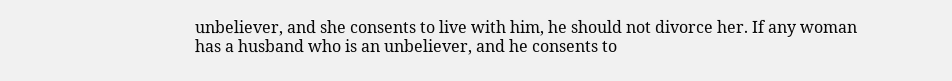unbeliever, and she consents to live with him, he should not divorce her. If any woman has a husband who is an unbeliever, and he consents to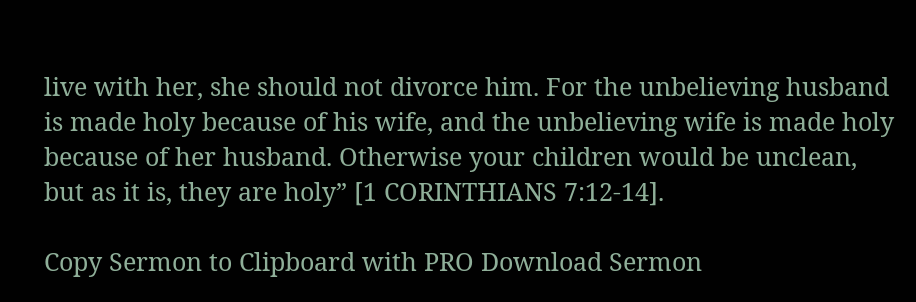live with her, she should not divorce him. For the unbelieving husband is made holy because of his wife, and the unbelieving wife is made holy because of her husband. Otherwise your children would be unclean, but as it is, they are holy” [1 CORINTHIANS 7:12-14].

Copy Sermon to Clipboard with PRO Download Sermon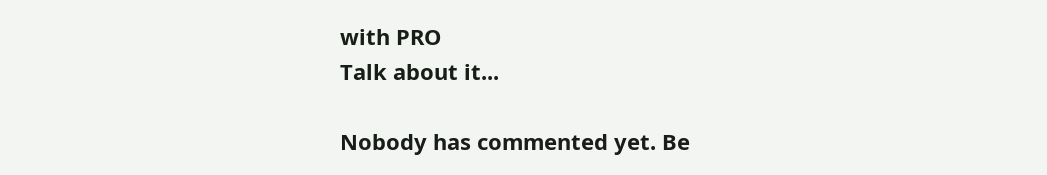with PRO
Talk about it...

Nobody has commented yet. Be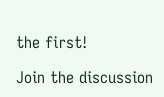the first!

Join the discussion